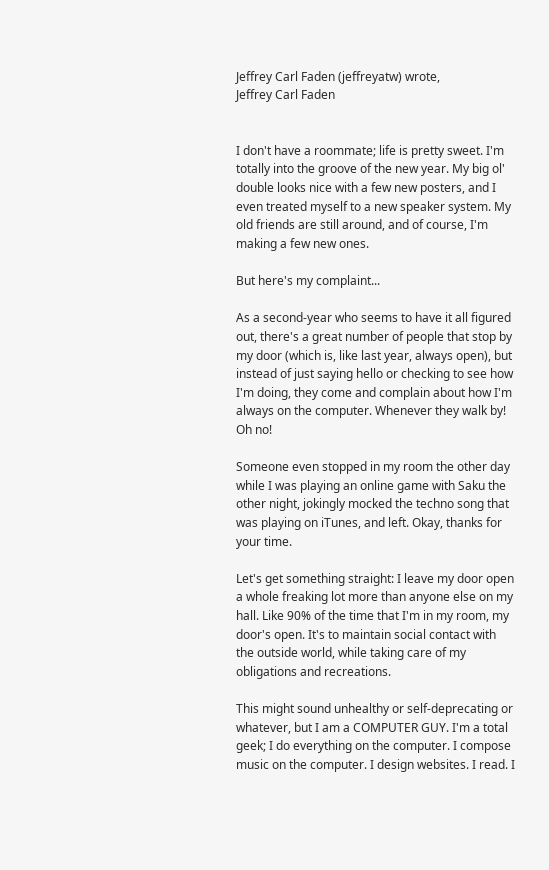Jeffrey Carl Faden (jeffreyatw) wrote,
Jeffrey Carl Faden


I don't have a roommate; life is pretty sweet. I'm totally into the groove of the new year. My big ol' double looks nice with a few new posters, and I even treated myself to a new speaker system. My old friends are still around, and of course, I'm making a few new ones.

But here's my complaint...

As a second-year who seems to have it all figured out, there's a great number of people that stop by my door (which is, like last year, always open), but instead of just saying hello or checking to see how I'm doing, they come and complain about how I'm always on the computer. Whenever they walk by! Oh no!

Someone even stopped in my room the other day while I was playing an online game with Saku the other night, jokingly mocked the techno song that was playing on iTunes, and left. Okay, thanks for your time.

Let's get something straight: I leave my door open a whole freaking lot more than anyone else on my hall. Like 90% of the time that I'm in my room, my door's open. It's to maintain social contact with the outside world, while taking care of my obligations and recreations.

This might sound unhealthy or self-deprecating or whatever, but I am a COMPUTER GUY. I'm a total geek; I do everything on the computer. I compose music on the computer. I design websites. I read. I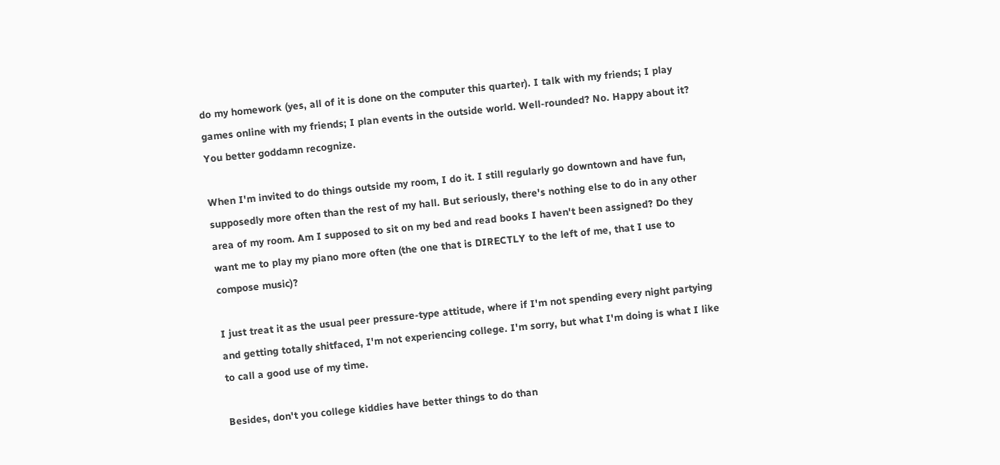do my homework (yes, all of it is done on the computer this quarter). I talk with my friends; I play games online with my friends; I plan events in the outside world. Well-rounded? No. Happy about it? You better goddamn recognize.

When I'm invited to do things outside my room, I do it. I still regularly go downtown and have fun, supposedly more often than the rest of my hall. But seriously, there's nothing else to do in any other area of my room. Am I supposed to sit on my bed and read books I haven't been assigned? Do they want me to play my piano more often (the one that is DIRECTLY to the left of me, that I use to compose music)?

I just treat it as the usual peer pressure-type attitude, where if I'm not spending every night partying and getting totally shitfaced, I'm not experiencing college. I'm sorry, but what I'm doing is what I like to call a good use of my time.

Besides, don't you college kiddies have better things to do than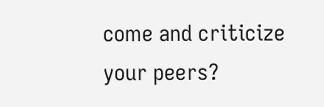come and criticize your peers?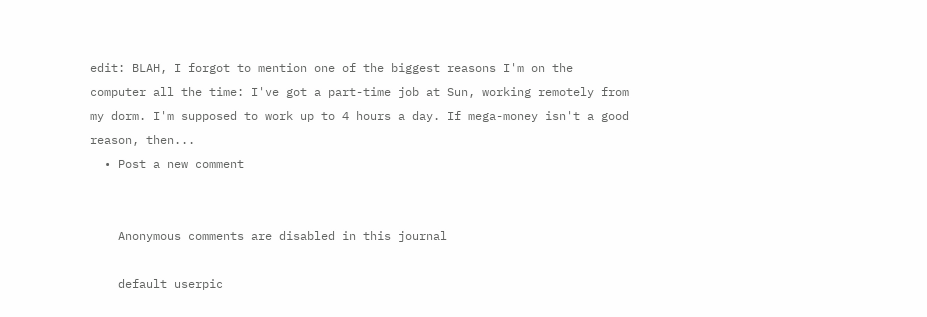edit: BLAH, I forgot to mention one of the biggest reasons I'm on the computer all the time: I've got a part-time job at Sun, working remotely from my dorm. I'm supposed to work up to 4 hours a day. If mega-money isn't a good reason, then...
  • Post a new comment


    Anonymous comments are disabled in this journal

    default userpic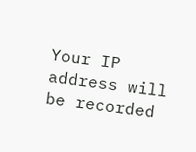Your IP address will be recorded